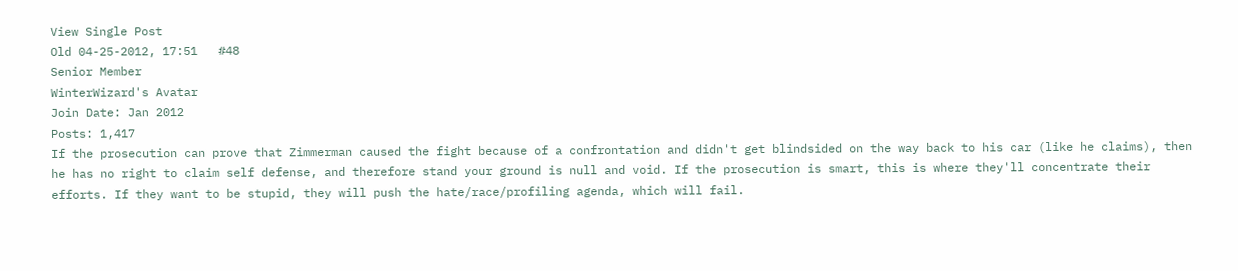View Single Post
Old 04-25-2012, 17:51   #48
Senior Member
WinterWizard's Avatar
Join Date: Jan 2012
Posts: 1,417
If the prosecution can prove that Zimmerman caused the fight because of a confrontation and didn't get blindsided on the way back to his car (like he claims), then he has no right to claim self defense, and therefore stand your ground is null and void. If the prosecution is smart, this is where they'll concentrate their efforts. If they want to be stupid, they will push the hate/race/profiling agenda, which will fail.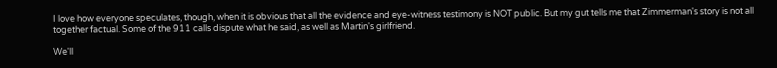I love how everyone speculates, though, when it is obvious that all the evidence and eye-witness testimony is NOT public. But my gut tells me that Zimmerman's story is not all together factual. Some of the 911 calls dispute what he said, as well as Martin's girlfriend.

We'll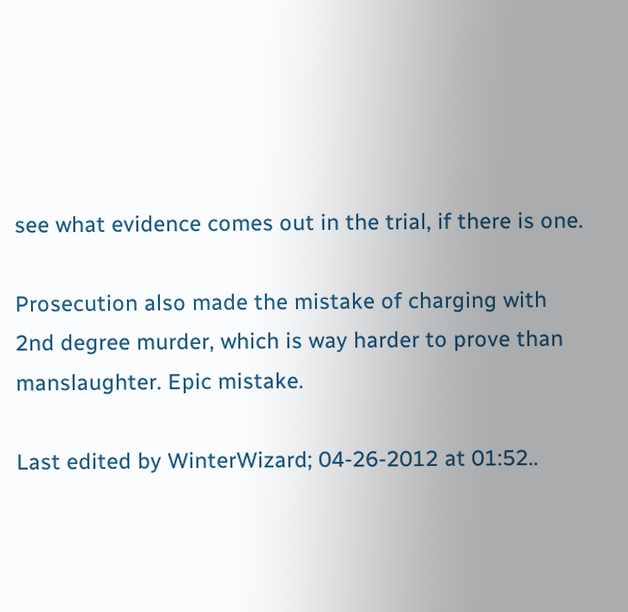see what evidence comes out in the trial, if there is one.

Prosecution also made the mistake of charging with 2nd degree murder, which is way harder to prove than manslaughter. Epic mistake.

Last edited by WinterWizard; 04-26-2012 at 01:52..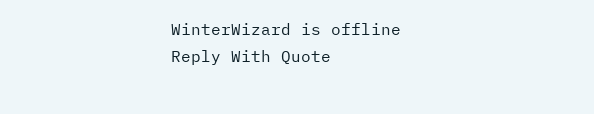WinterWizard is offline   Reply With Quote